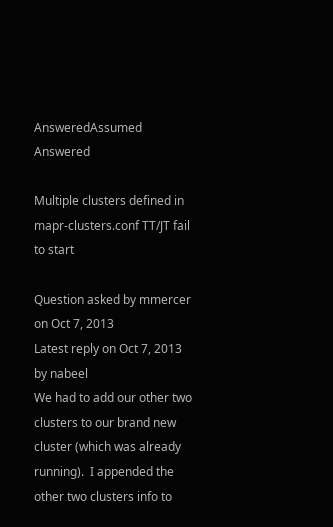AnsweredAssumed Answered

Multiple clusters defined in mapr-clusters.conf TT/JT fail to start

Question asked by mmercer on Oct 7, 2013
Latest reply on Oct 7, 2013 by nabeel
We had to add our other two clusters to our brand new cluster (which was already running).  I appended the other two clusters info to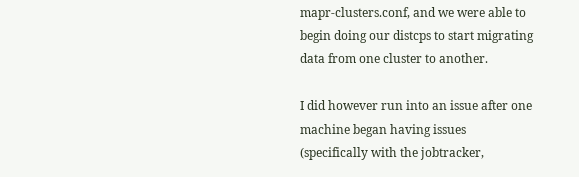mapr-clusters.conf, and we were able to begin doing our distcps to start migrating data from one cluster to another.

I did however run into an issue after one machine began having issues (specifically with the jobtracker,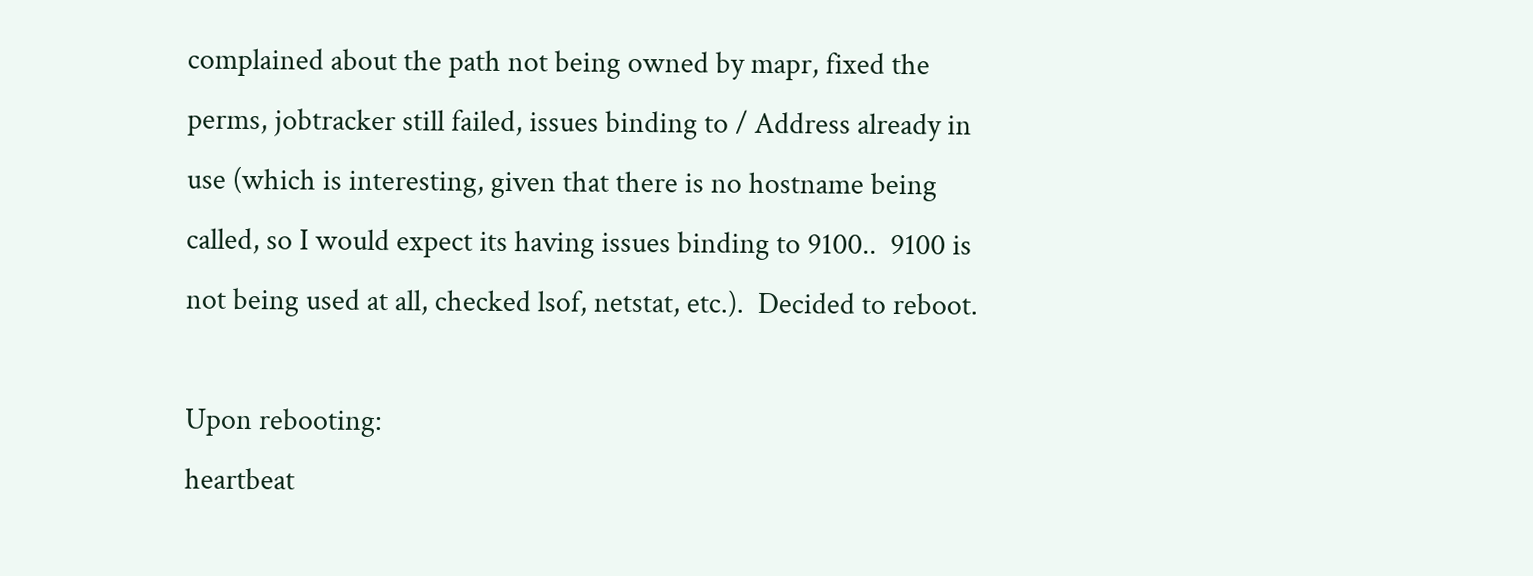complained about the path not being owned by mapr, fixed the perms, jobtracker still failed, issues binding to / Address already in use (which is interesting, given that there is no hostname being called, so I would expect its having issues binding to 9100..  9100 is not being used at all, checked lsof, netstat, etc.).  Decided to reboot.

Upon rebooting:
heartbeat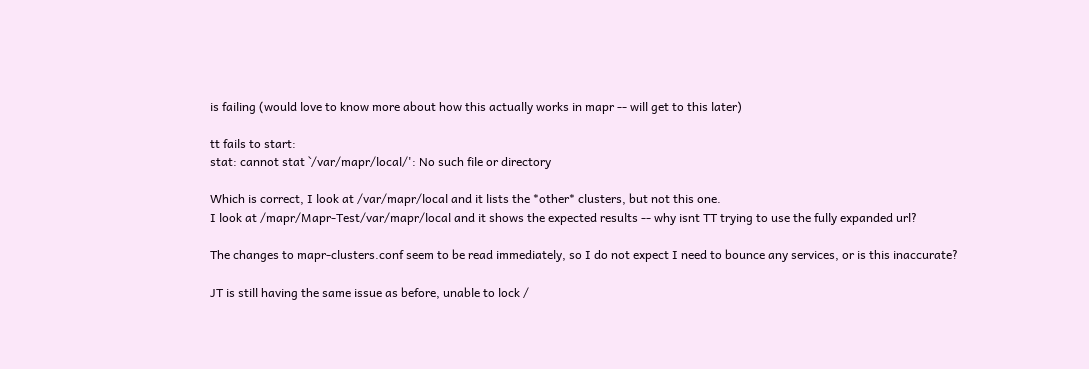is failing (would love to know more about how this actually works in mapr -- will get to this later)

tt fails to start:
stat: cannot stat `/var/mapr/local/': No such file or directory

Which is correct, I look at /var/mapr/local and it lists the *other* clusters, but not this one.
I look at /mapr/Mapr-Test/var/mapr/local and it shows the expected results -- why isnt TT trying to use the fully expanded url?

The changes to mapr-clusters.conf seem to be read immediately, so I do not expect I need to bounce any services, or is this inaccurate?

JT is still having the same issue as before, unable to lock /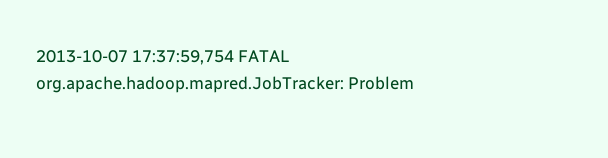2013-10-07 17:37:59,754 FATAL org.apache.hadoop.mapred.JobTracker: Problem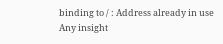binding to / : Address already in use
Any insight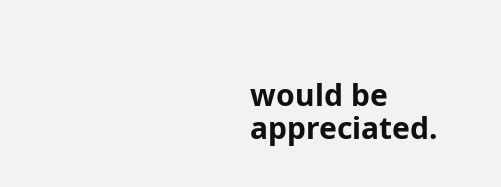would be appreciated.